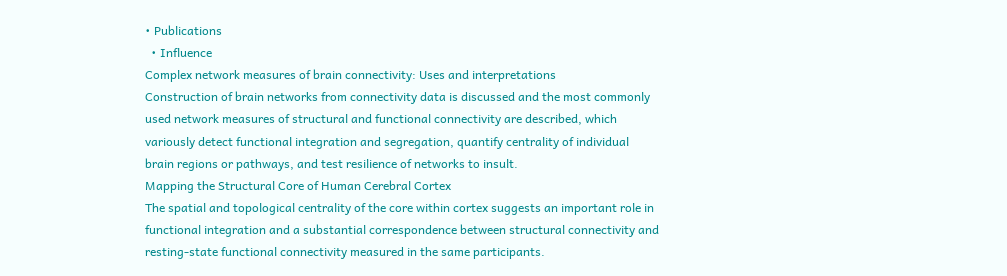• Publications
  • Influence
Complex network measures of brain connectivity: Uses and interpretations
Construction of brain networks from connectivity data is discussed and the most commonly used network measures of structural and functional connectivity are described, which variously detect functional integration and segregation, quantify centrality of individual brain regions or pathways, and test resilience of networks to insult.
Mapping the Structural Core of Human Cerebral Cortex
The spatial and topological centrality of the core within cortex suggests an important role in functional integration and a substantial correspondence between structural connectivity and resting-state functional connectivity measured in the same participants.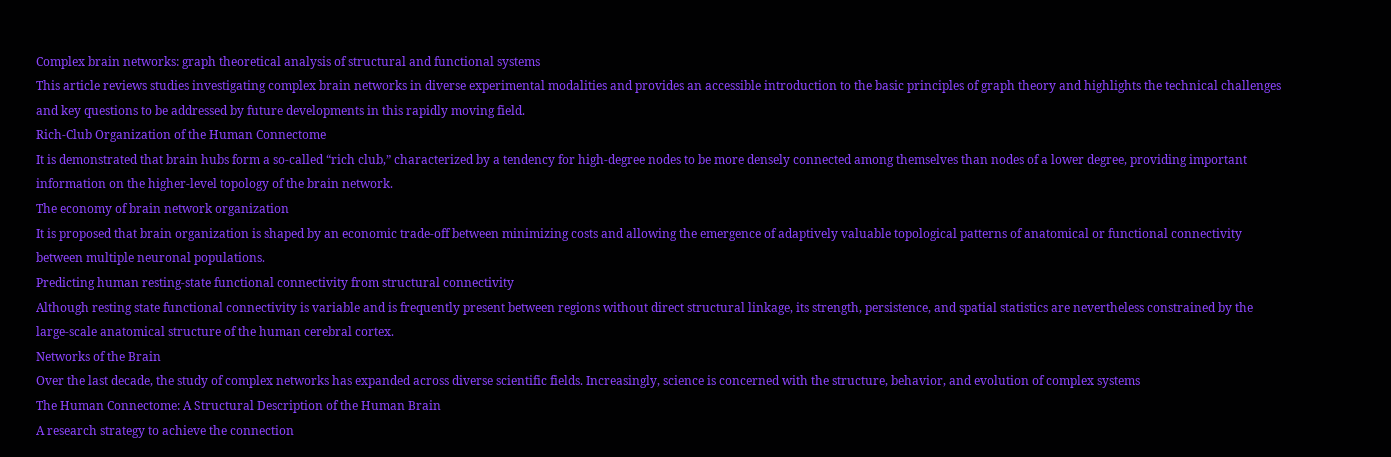Complex brain networks: graph theoretical analysis of structural and functional systems
This article reviews studies investigating complex brain networks in diverse experimental modalities and provides an accessible introduction to the basic principles of graph theory and highlights the technical challenges and key questions to be addressed by future developments in this rapidly moving field.
Rich-Club Organization of the Human Connectome
It is demonstrated that brain hubs form a so-called “rich club,” characterized by a tendency for high-degree nodes to be more densely connected among themselves than nodes of a lower degree, providing important information on the higher-level topology of the brain network.
The economy of brain network organization
It is proposed that brain organization is shaped by an economic trade-off between minimizing costs and allowing the emergence of adaptively valuable topological patterns of anatomical or functional connectivity between multiple neuronal populations.
Predicting human resting-state functional connectivity from structural connectivity
Although resting state functional connectivity is variable and is frequently present between regions without direct structural linkage, its strength, persistence, and spatial statistics are nevertheless constrained by the large-scale anatomical structure of the human cerebral cortex.
Networks of the Brain
Over the last decade, the study of complex networks has expanded across diverse scientific fields. Increasingly, science is concerned with the structure, behavior, and evolution of complex systems
The Human Connectome: A Structural Description of the Human Brain
A research strategy to achieve the connection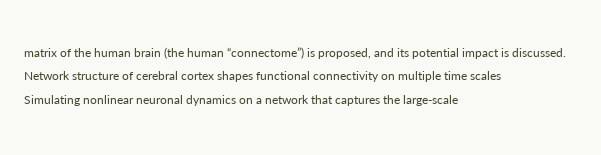matrix of the human brain (the human “connectome”) is proposed, and its potential impact is discussed.
Network structure of cerebral cortex shapes functional connectivity on multiple time scales
Simulating nonlinear neuronal dynamics on a network that captures the large-scale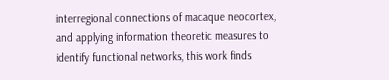interregional connections of macaque neocortex, and applying information theoretic measures to identify functional networks, this work finds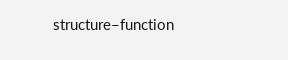structure–function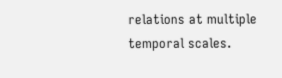relations at multiple temporal scales.